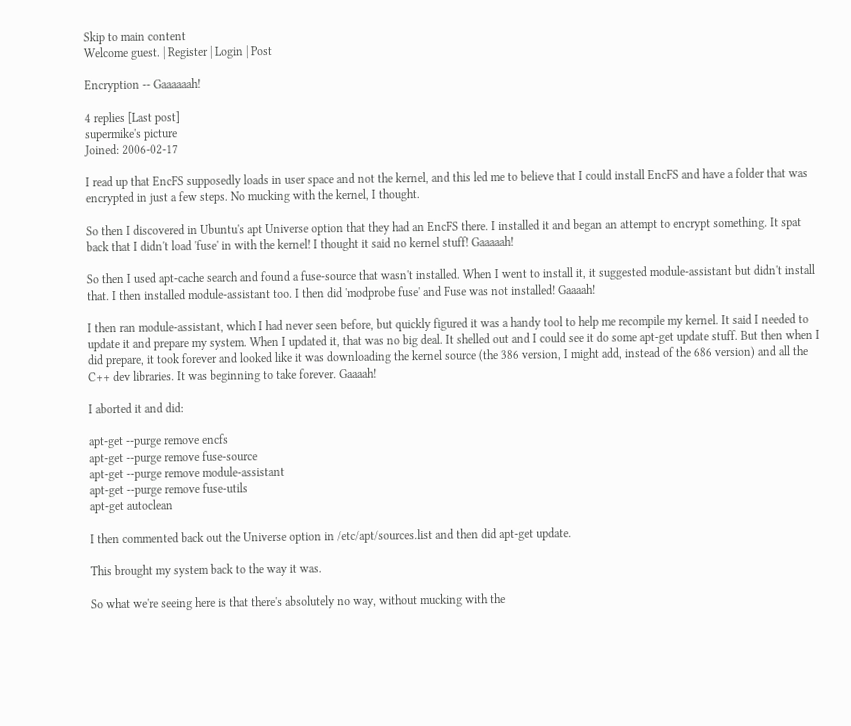Skip to main content
Welcome guest. | Register | Login | Post

Encryption -- Gaaaaaah!

4 replies [Last post]
supermike's picture
Joined: 2006-02-17

I read up that EncFS supposedly loads in user space and not the kernel, and this led me to believe that I could install EncFS and have a folder that was encrypted in just a few steps. No mucking with the kernel, I thought.

So then I discovered in Ubuntu's apt Universe option that they had an EncFS there. I installed it and began an attempt to encrypt something. It spat back that I didn't load 'fuse' in with the kernel! I thought it said no kernel stuff! Gaaaaah!

So then I used apt-cache search and found a fuse-source that wasn't installed. When I went to install it, it suggested module-assistant but didn't install that. I then installed module-assistant too. I then did 'modprobe fuse' and Fuse was not installed! Gaaaah!

I then ran module-assistant, which I had never seen before, but quickly figured it was a handy tool to help me recompile my kernel. It said I needed to update it and prepare my system. When I updated it, that was no big deal. It shelled out and I could see it do some apt-get update stuff. But then when I did prepare, it took forever and looked like it was downloading the kernel source (the 386 version, I might add, instead of the 686 version) and all the C++ dev libraries. It was beginning to take forever. Gaaaah!

I aborted it and did:

apt-get --purge remove encfs
apt-get --purge remove fuse-source
apt-get --purge remove module-assistant
apt-get --purge remove fuse-utils
apt-get autoclean

I then commented back out the Universe option in /etc/apt/sources.list and then did apt-get update.

This brought my system back to the way it was.

So what we're seeing here is that there's absolutely no way, without mucking with the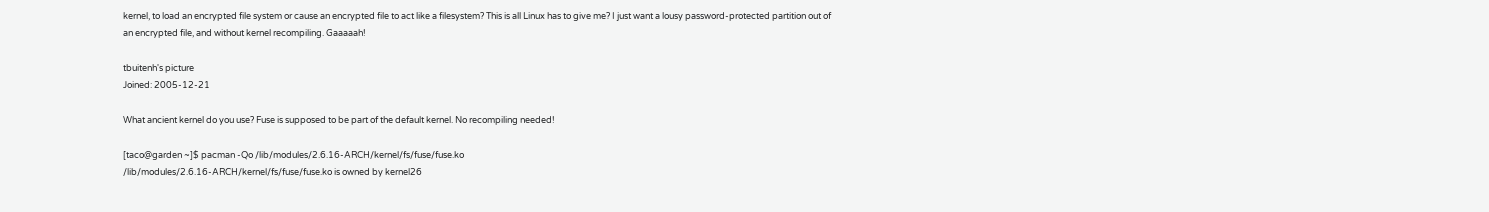kernel, to load an encrypted file system or cause an encrypted file to act like a filesystem? This is all Linux has to give me? I just want a lousy password-protected partition out of an encrypted file, and without kernel recompiling. Gaaaaah!

tbuitenh's picture
Joined: 2005-12-21

What ancient kernel do you use? Fuse is supposed to be part of the default kernel. No recompiling needed!

[taco@garden ~]$ pacman -Qo /lib/modules/2.6.16-ARCH/kernel/fs/fuse/fuse.ko
/lib/modules/2.6.16-ARCH/kernel/fs/fuse/fuse.ko is owned by kernel26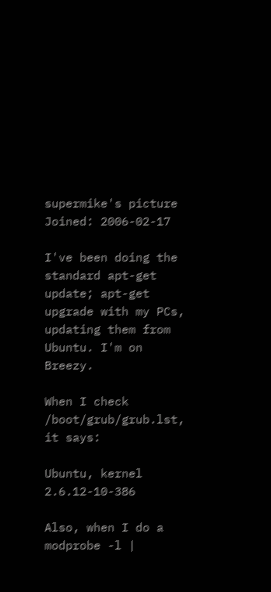supermike's picture
Joined: 2006-02-17

I've been doing the standard apt-get update; apt-get upgrade with my PCs, updating them from Ubuntu. I'm on Breezy.

When I check /boot/grub/grub.lst, it says:

Ubuntu, kernel 2.6.12-10-386

Also, when I do a modprobe -l |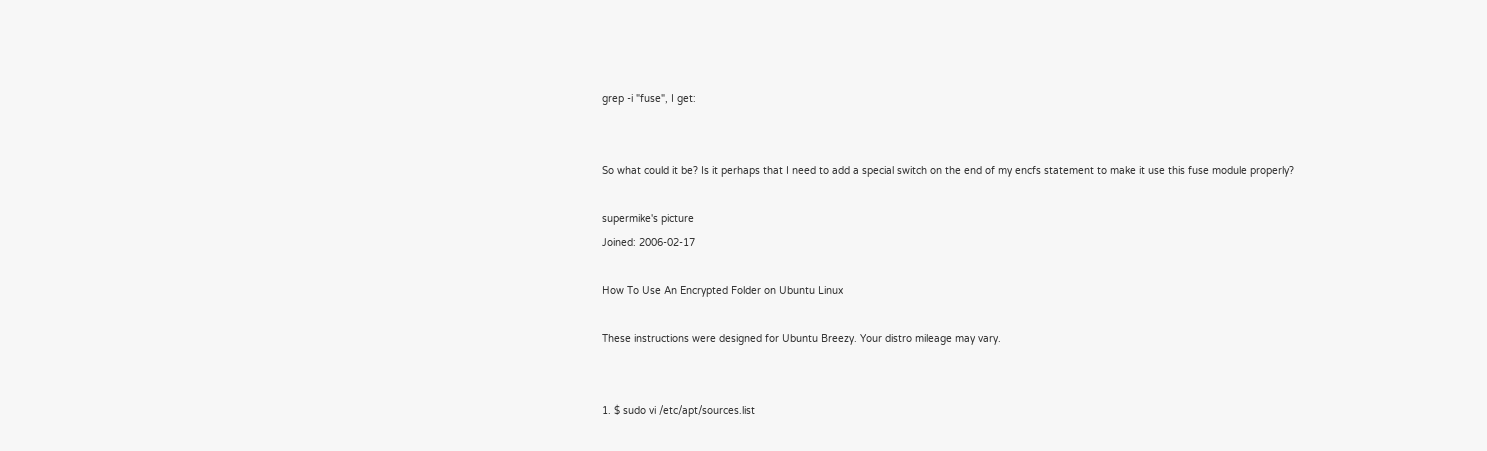grep -i "fuse", I get:


So what could it be? Is it perhaps that I need to add a special switch on the end of my encfs statement to make it use this fuse module properly?

supermike's picture
Joined: 2006-02-17

How To Use An Encrypted Folder on Ubuntu Linux

These instructions were designed for Ubuntu Breezy. Your distro mileage may vary.


1. $ sudo vi /etc/apt/sources.list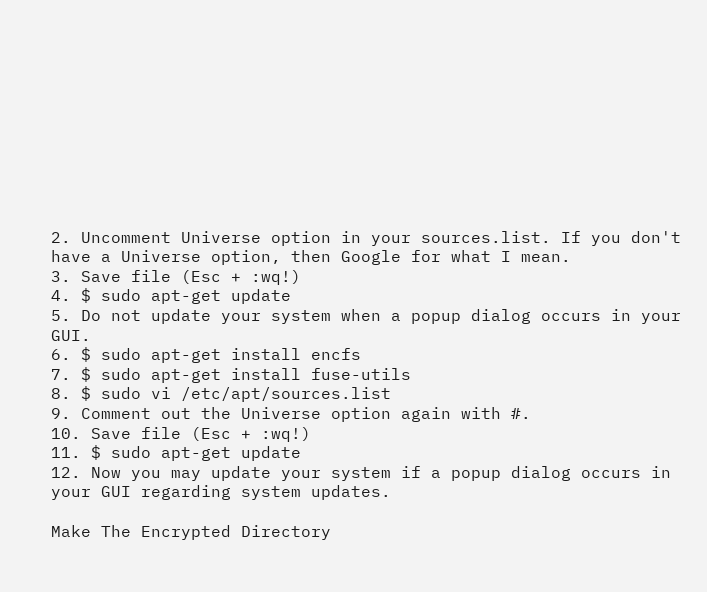2. Uncomment Universe option in your sources.list. If you don't have a Universe option, then Google for what I mean.
3. Save file (Esc + :wq!)
4. $ sudo apt-get update
5. Do not update your system when a popup dialog occurs in your GUI.
6. $ sudo apt-get install encfs
7. $ sudo apt-get install fuse-utils
8. $ sudo vi /etc/apt/sources.list
9. Comment out the Universe option again with #.
10. Save file (Esc + :wq!)
11. $ sudo apt-get update
12. Now you may update your system if a popup dialog occurs in your GUI regarding system updates.

Make The Encrypted Directory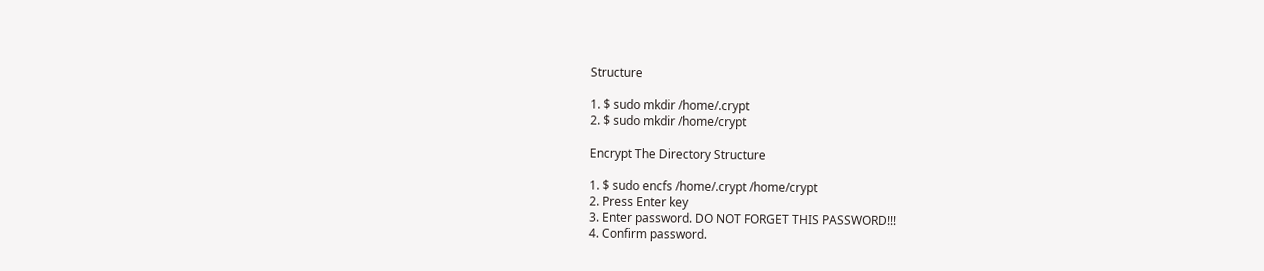Structure

1. $ sudo mkdir /home/.crypt
2. $ sudo mkdir /home/crypt

Encrypt The Directory Structure

1. $ sudo encfs /home/.crypt /home/crypt
2. Press Enter key
3. Enter password. DO NOT FORGET THIS PASSWORD!!!
4. Confirm password.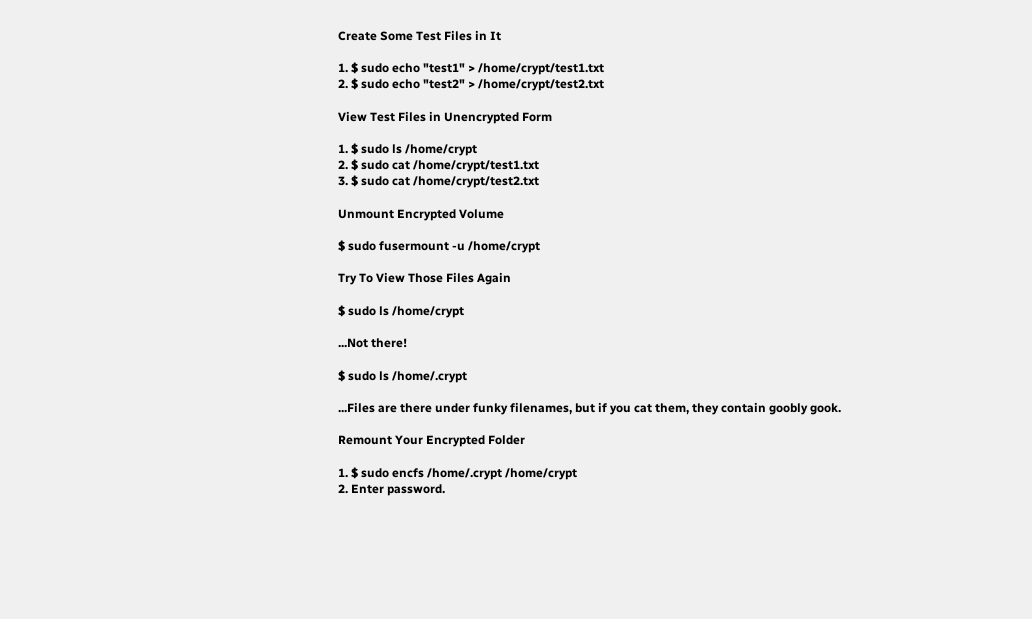Create Some Test Files in It

1. $ sudo echo "test1" > /home/crypt/test1.txt
2. $ sudo echo "test2" > /home/crypt/test2.txt

View Test Files in Unencrypted Form

1. $ sudo ls /home/crypt
2. $ sudo cat /home/crypt/test1.txt
3. $ sudo cat /home/crypt/test2.txt

Unmount Encrypted Volume

$ sudo fusermount -u /home/crypt

Try To View Those Files Again

$ sudo ls /home/crypt

...Not there!

$ sudo ls /home/.crypt

...Files are there under funky filenames, but if you cat them, they contain goobly gook.

Remount Your Encrypted Folder

1. $ sudo encfs /home/.crypt /home/crypt
2. Enter password.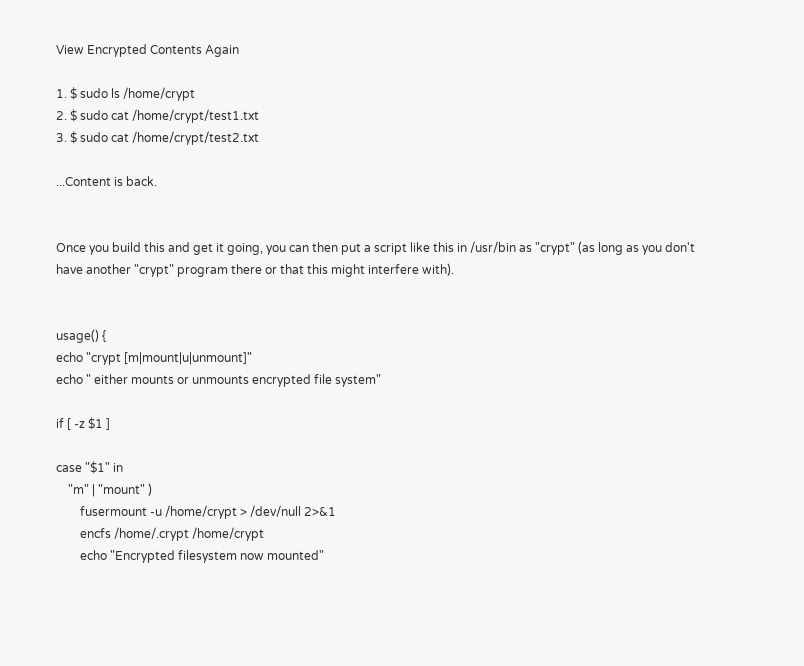View Encrypted Contents Again

1. $ sudo ls /home/crypt
2. $ sudo cat /home/crypt/test1.txt
3. $ sudo cat /home/crypt/test2.txt

...Content is back.


Once you build this and get it going, you can then put a script like this in /usr/bin as "crypt" (as long as you don't have another "crypt" program there or that this might interfere with).


usage() {
echo "crypt [m|mount|u|unmount]"
echo " either mounts or unmounts encrypted file system"

if [ -z $1 ]

case "$1" in
    "m" | "mount" )
        fusermount -u /home/crypt > /dev/null 2>&1
        encfs /home/.crypt /home/crypt
        echo "Encrypted filesystem now mounted"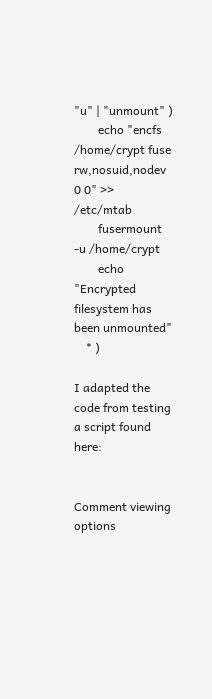"u" | "unmount" )
        echo "encfs /home/crypt fuse rw,nosuid,nodev 0 0" >> /etc/mtab
        fusermount -u /home/crypt
        echo "Encrypted filesystem has been unmounted"
    * )

I adapted the code from testing a script found here:


Comment viewing options